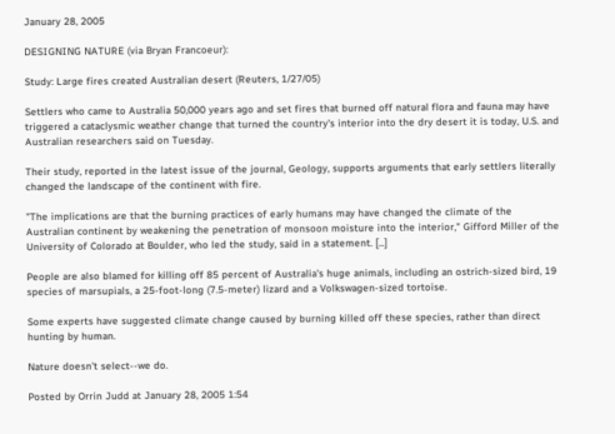January 28, 2005

DESIGNING NATURE (via Bryan Francoeur):

Study: Large fires created Australian desert (Reuters, 1/27/05)

Settlers who came to Australia 50,000 years ago and set fires that burned off natural flora and fauna may have triggered a cataclysmic weather change that turned the country's interior into the dry desert it is today, U.S. and Australian researchers said on Tuesday.

Their study, reported in the latest issue of the journal, Geology, supports arguments that early settlers literally changed the landscape of the continent with fire.

"The implications are that the burning practices of early humans may have changed the climate of the Australian continent by weakening the penetration of monsoon moisture into the interior," Gifford Miller of the University of Colorado at Boulder, who led the study, said in a statement. [...]

People are also blamed for killing off 85 percent of Australia's huge animals, including an ostrich-sized bird, 19 species of marsupials, a 25-foot-long (7.5-meter) lizard and a Volkswagen-sized tortoise.

Some experts have suggested climate change caused by burning killed off these species, rather than direct hunting by human.

Nature doesn't select--we do.

Posted by Orrin Judd at January 28, 2005 1:54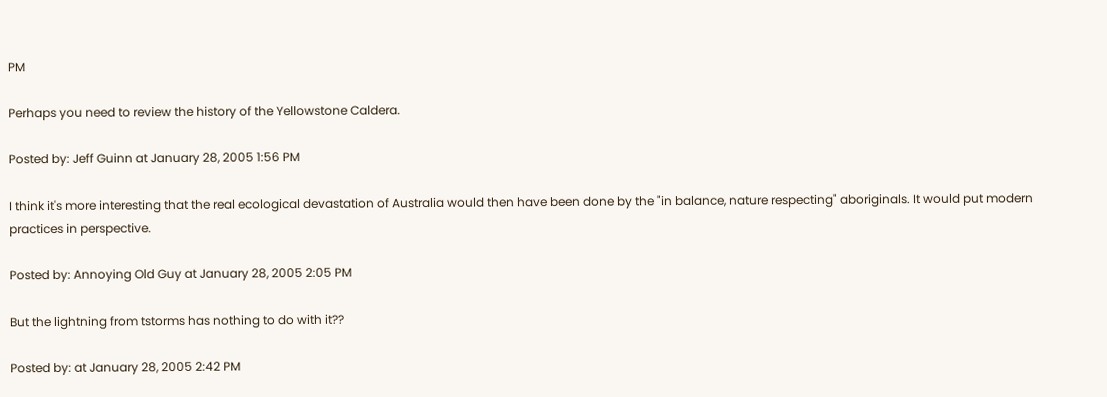PM

Perhaps you need to review the history of the Yellowstone Caldera.

Posted by: Jeff Guinn at January 28, 2005 1:56 PM

I think it's more interesting that the real ecological devastation of Australia would then have been done by the "in balance, nature respecting" aboriginals. It would put modern practices in perspective.

Posted by: Annoying Old Guy at January 28, 2005 2:05 PM

But the lightning from tstorms has nothing to do with it??

Posted by: at January 28, 2005 2:42 PM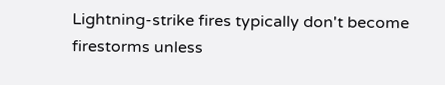Lightning-strike fires typically don't become firestorms unless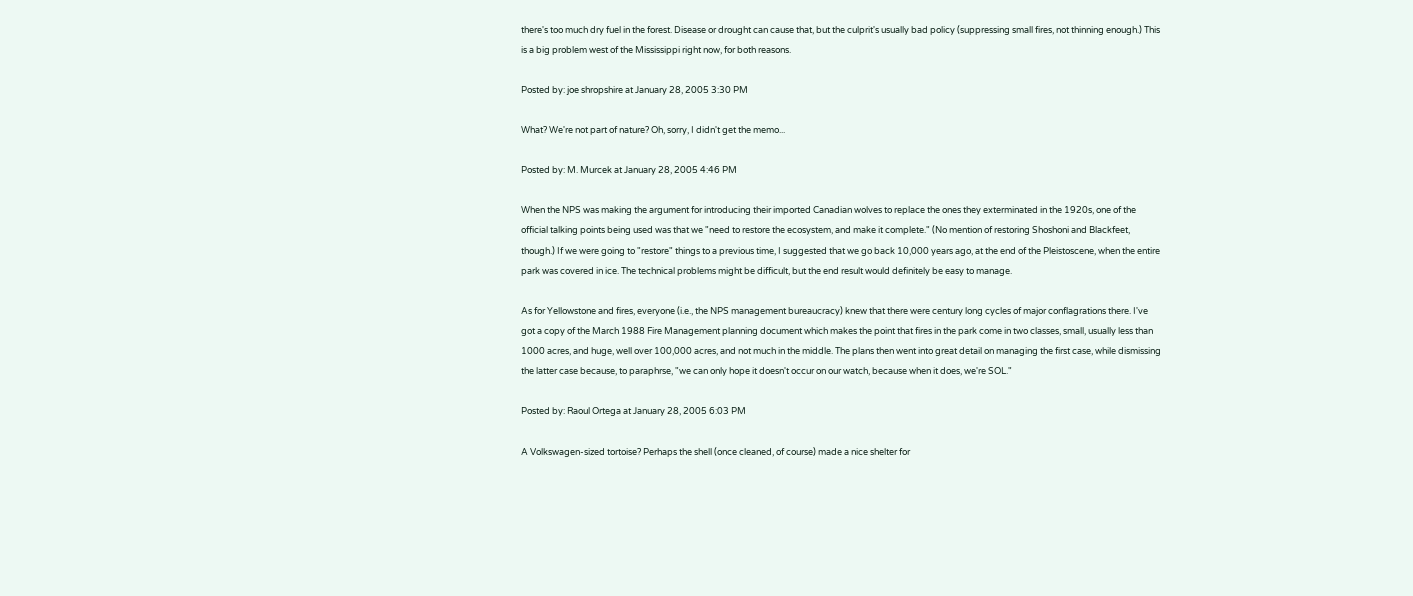there's too much dry fuel in the forest. Disease or drought can cause that, but the culprit's usually bad policy (suppressing small fires, not thinning enough.) This is a big problem west of the Mississippi right now, for both reasons.

Posted by: joe shropshire at January 28, 2005 3:30 PM

What? We're not part of nature? Oh, sorry, I didn't get the memo...

Posted by: M. Murcek at January 28, 2005 4:46 PM

When the NPS was making the argument for introducing their imported Canadian wolves to replace the ones they exterminated in the 1920s, one of the official talking points being used was that we "need to restore the ecosystem, and make it complete." (No mention of restoring Shoshoni and Blackfeet, though.) If we were going to "restore" things to a previous time, I suggested that we go back 10,000 years ago, at the end of the Pleistoscene, when the entire park was covered in ice. The technical problems might be difficult, but the end result would definitely be easy to manage.

As for Yellowstone and fires, everyone (i.e., the NPS management bureaucracy) knew that there were century long cycles of major conflagrations there. I've got a copy of the March 1988 Fire Management planning document which makes the point that fires in the park come in two classes, small, usually less than 1000 acres, and huge, well over 100,000 acres, and not much in the middle. The plans then went into great detail on managing the first case, while dismissing the latter case because, to paraphrse, "we can only hope it doesn't occur on our watch, because when it does, we're SOL."

Posted by: Raoul Ortega at January 28, 2005 6:03 PM

A Volkswagen-sized tortoise? Perhaps the shell (once cleaned, of course) made a nice shelter for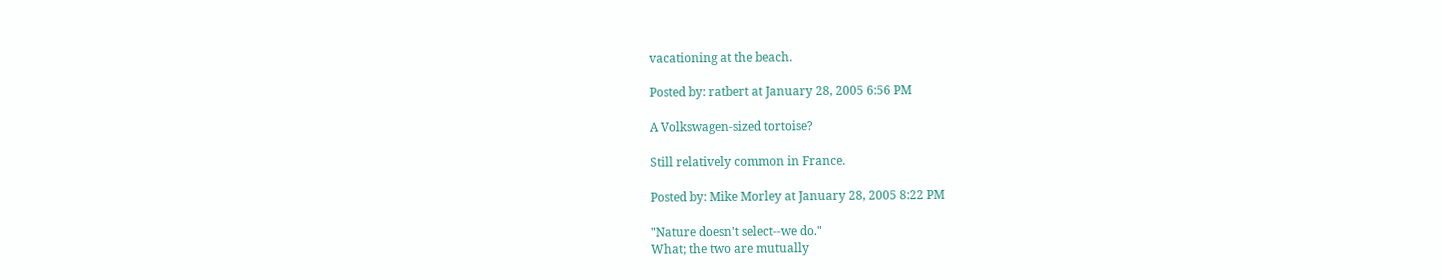vacationing at the beach.

Posted by: ratbert at January 28, 2005 6:56 PM

A Volkswagen-sized tortoise?

Still relatively common in France.

Posted by: Mike Morley at January 28, 2005 8:22 PM

"Nature doesn't select--we do."
What; the two are mutually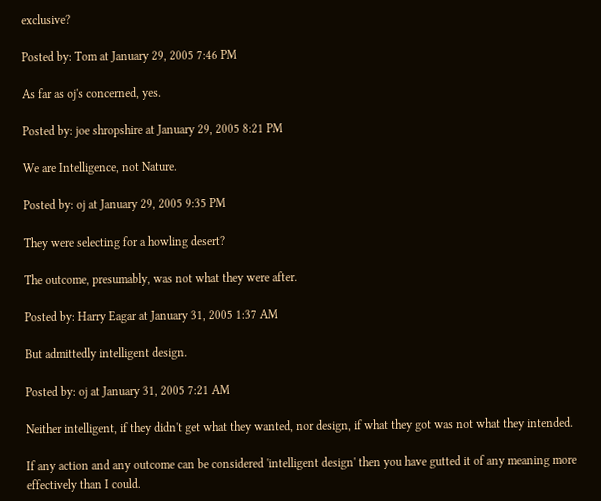exclusive?

Posted by: Tom at January 29, 2005 7:46 PM

As far as oj's concerned, yes.

Posted by: joe shropshire at January 29, 2005 8:21 PM

We are Intelligence, not Nature.

Posted by: oj at January 29, 2005 9:35 PM

They were selecting for a howling desert?

The outcome, presumably, was not what they were after.

Posted by: Harry Eagar at January 31, 2005 1:37 AM

But admittedly intelligent design.

Posted by: oj at January 31, 2005 7:21 AM

Neither intelligent, if they didn't get what they wanted, nor design, if what they got was not what they intended.

If any action and any outcome can be considered 'intelligent design' then you have gutted it of any meaning more effectively than I could.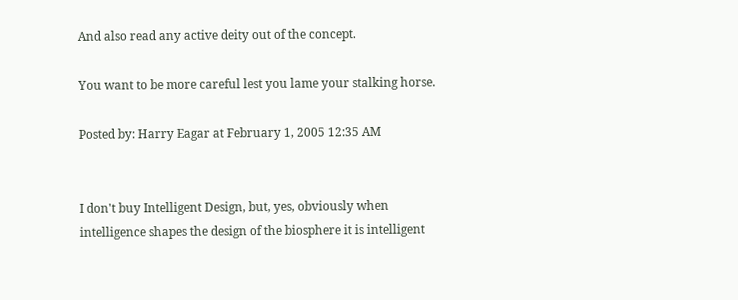And also read any active deity out of the concept.

You want to be more careful lest you lame your stalking horse.

Posted by: Harry Eagar at February 1, 2005 12:35 AM


I don't buy Intelligent Design, but, yes, obviously when intelligence shapes the design of the biosphere it is intelligent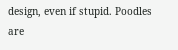design, even if stupid. Poodles are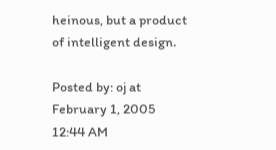heinous, but a product of intelligent design.

Posted by: oj at February 1, 2005 12:44 AM